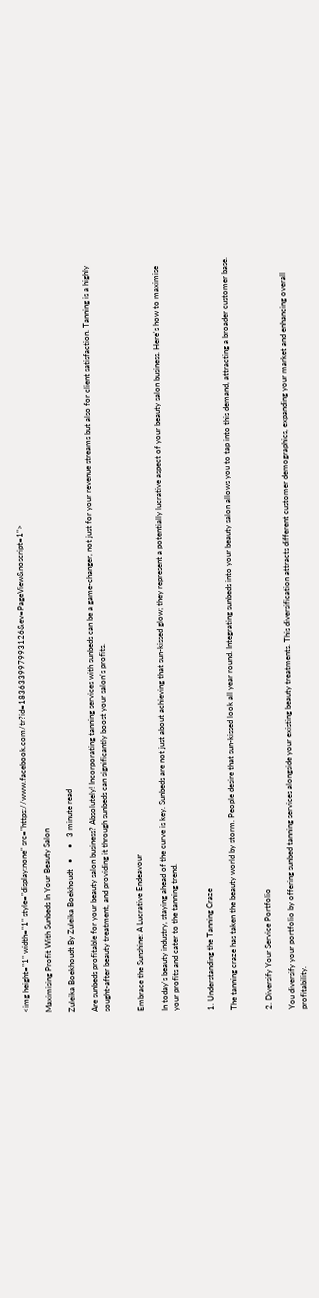<img height="1" width="1" style="display:none" src="https://www.facebook.com/tr?id=183633997993126&ev=PageView&noscript=1">

Maximising Profit With Sunbeds In Your Beauty Salon

Zuleika Boekhoudt By Zuleika Boekhoudt   •     •   3 minute read

Are sunbeds profitable for your beauty salon business? Absolutely! Incorporating tanning services with sunbeds can be a game-changer, not just for your revenue streams but also for client satisfaction. Tanning is a highly sought-after beauty treatment, and providing it through sunbeds can significantly boost your salon's profits.


Embrace the Sunshine: A Lucrative Endeavour

In today's beauty industry, staying ahead of the curve is key. Sunbeds are not just about achieving that sun-kissed glow; they represent a potentially lucrative aspect of your beauty salon business. Here's how to maximise your profits and cater to the tanning trend.


1. Understanding the Tanning Craze

The tanning craze has taken the beauty world by storm. People desire that sun-kissed look all year round. Integrating sunbeds into your beauty salon allows you to tap into this demand, attracting a broader customer base.


2. Diversify Your Service Portfolio

You diversify your portfolio by offering sunbed tanning services alongside your existing beauty treatments. This diversification attracts different customer demographics, expanding your market and enhancing overall profitability.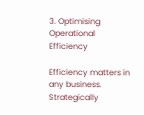3. Optimising Operational Efficiency

Efficiency matters in any business. Strategically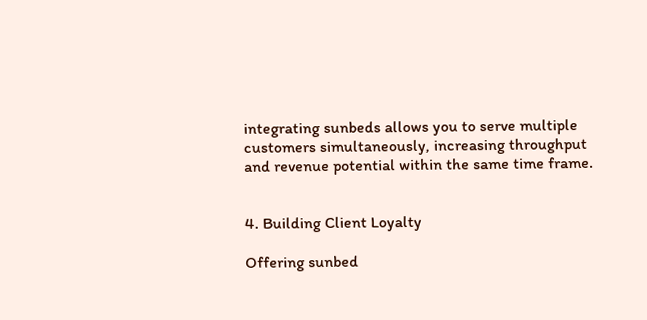integrating sunbeds allows you to serve multiple customers simultaneously, increasing throughput and revenue potential within the same time frame.


4. Building Client Loyalty

Offering sunbed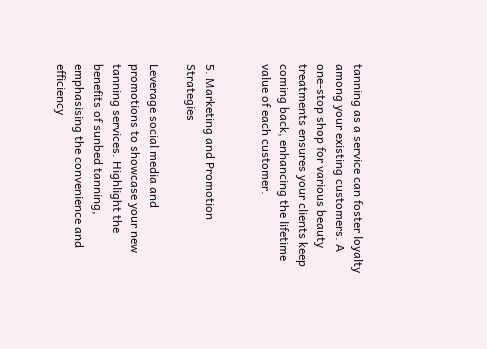tanning as a service can foster loyalty among your existing customers. A one-stop shop for various beauty treatments ensures your clients keep coming back, enhancing the lifetime value of each customer.


5. Marketing and Promotion Strategies

Leverage social media and promotions to showcase your new tanning services. Highlight the benefits of sunbed tanning, emphasising the convenience and efficiency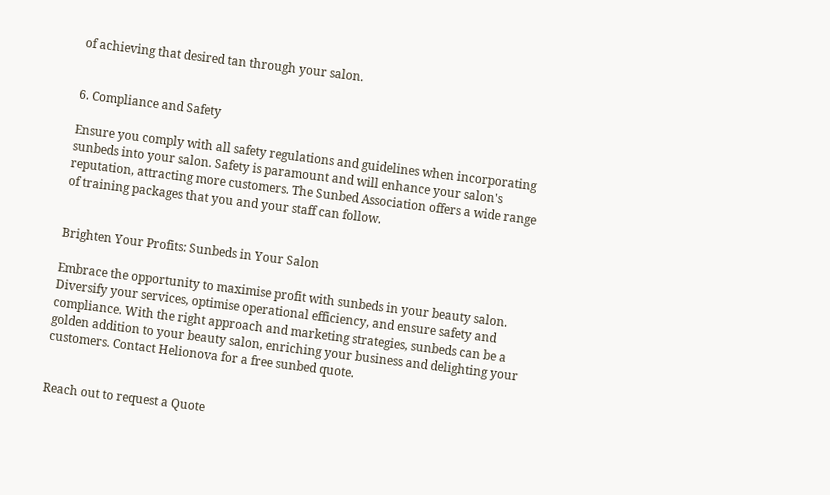of achieving that desired tan through your salon.


6. Compliance and Safety

Ensure you comply with all safety regulations and guidelines when incorporating sunbeds into your salon. Safety is paramount and will enhance your salon's reputation, attracting more customers. The Sunbed Association offers a wide range of training packages that you and your staff can follow.


Brighten Your Profits: Sunbeds in Your Salon

Embrace the opportunity to maximise profit with sunbeds in your beauty salon. Diversify your services, optimise operational efficiency, and ensure safety and compliance. With the right approach and marketing strategies, sunbeds can be a golden addition to your beauty salon, enriching your business and delighting your customers. Contact Helionova for a free sunbed quote.


Reach out to request a Quote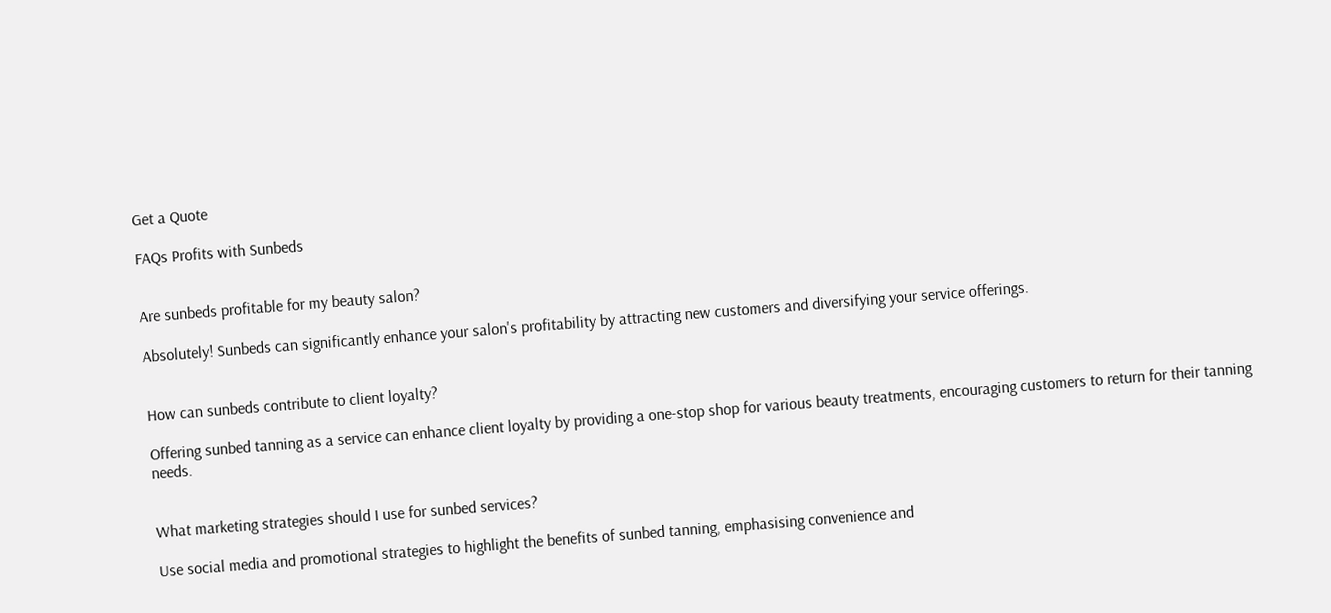Get a Quote

FAQs Profits with Sunbeds


Are sunbeds profitable for my beauty salon?

Absolutely! Sunbeds can significantly enhance your salon's profitability by attracting new customers and diversifying your service offerings.


How can sunbeds contribute to client loyalty?

Offering sunbed tanning as a service can enhance client loyalty by providing a one-stop shop for various beauty treatments, encouraging customers to return for their tanning needs.


What marketing strategies should I use for sunbed services?

Use social media and promotional strategies to highlight the benefits of sunbed tanning, emphasising convenience and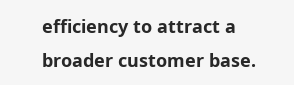efficiency to attract a broader customer base.